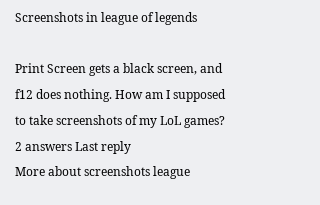Screenshots in league of legends

Print Screen gets a black screen, and f12 does nothing. How am I supposed to take screenshots of my LoL games?
2 answers Last reply
More about screenshots league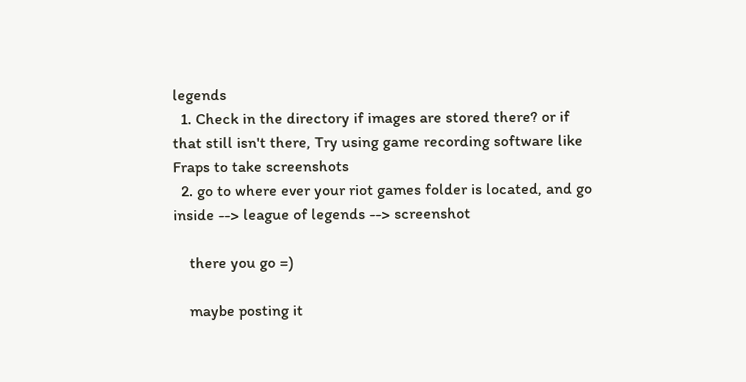legends
  1. Check in the directory if images are stored there? or if that still isn't there, Try using game recording software like Fraps to take screenshots
  2. go to where ever your riot games folder is located, and go inside --> league of legends --> screenshot

    there you go =)

    maybe posting it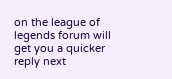on the league of legends forum will get you a quicker reply next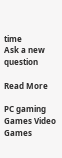time
Ask a new question

Read More

PC gaming Games Video Games